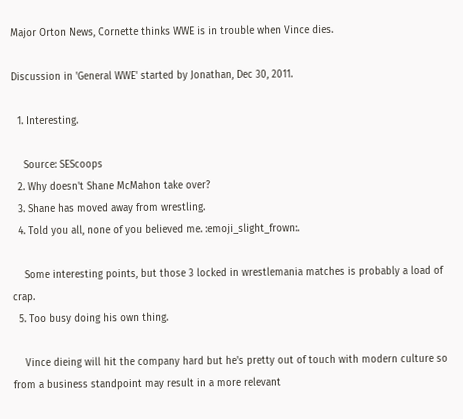Major Orton News, Cornette thinks WWE is in trouble when Vince dies.

Discussion in 'General WWE' started by Jonathan, Dec 30, 2011.

  1. Interesting.

    Source: SEScoops
  2. Why doesn't Shane McMahon take over?
  3. Shane has moved away from wrestling.
  4. Told you all, none of you believed me. :emoji_slight_frown:.

    Some interesting points, but those 3 locked in wrestlemania matches is probably a load of crap.
  5. Too busy doing his own thing.

    Vince dieing will hit the company hard but he's pretty out of touch with modern culture so from a business standpoint may result in a more relevant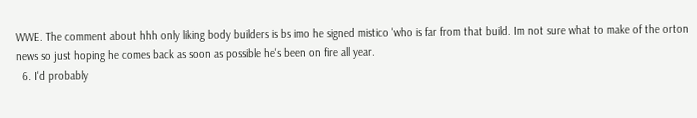WWE. The comment about hhh only liking body builders is bs imo he signed mistico 'who is far from that build. Im not sure what to make of the orton news so just hoping he comes back as soon as possible he's been on fire all year.
  6. I'd probably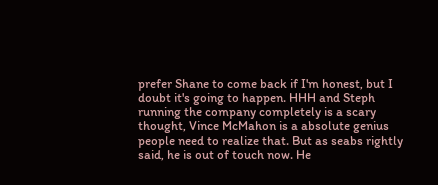prefer Shane to come back if I'm honest, but I doubt it's going to happen. HHH and Steph running the company completely is a scary thought, Vince McMahon is a absolute genius people need to realize that. But as seabs rightly said, he is out of touch now. He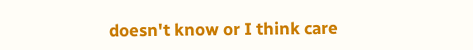doesn't know or I think care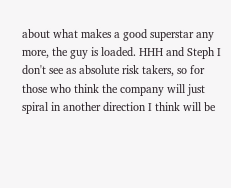about what makes a good superstar any more, the guy is loaded. HHH and Steph I don't see as absolute risk takers, so for those who think the company will just spiral in another direction I think will be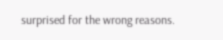surprised for the wrong reasons.